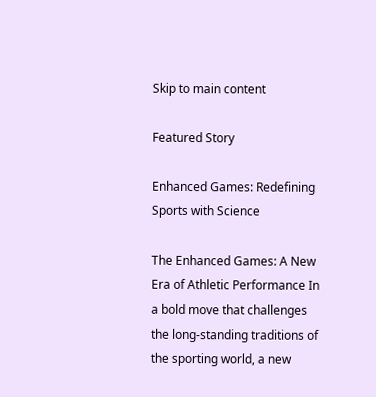Skip to main content

Featured Story

Enhanced Games: Redefining Sports with Science

The Enhanced Games: A New Era of Athletic Performance In a bold move that challenges the long-standing traditions of the sporting world, a new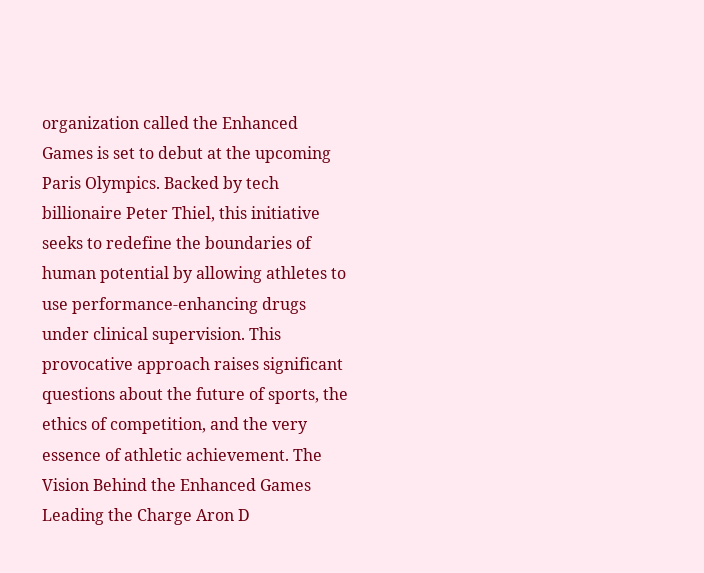organization called the Enhanced Games is set to debut at the upcoming Paris Olympics. Backed by tech billionaire Peter Thiel, this initiative seeks to redefine the boundaries of human potential by allowing athletes to use performance-enhancing drugs under clinical supervision. This provocative approach raises significant questions about the future of sports, the ethics of competition, and the very essence of athletic achievement. The Vision Behind the Enhanced Games Leading the Charge Aron D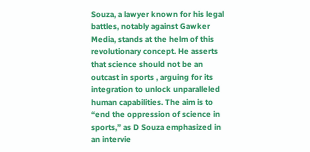Souza, a lawyer known for his legal battles, notably against Gawker Media, stands at the helm of this revolutionary concept. He asserts that science should not be an outcast in sports , arguing for its integration to unlock unparalleled human capabilities. The aim is to “end the oppression of science in sports,” as D Souza emphasized in an intervie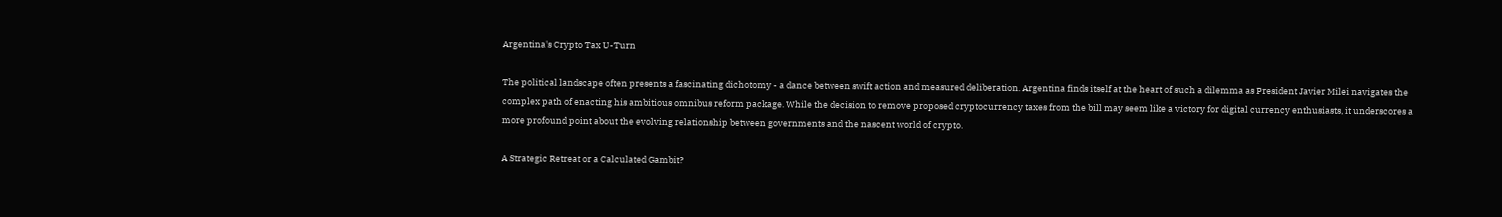Argentina's Crypto Tax U-Turn

The political landscape often presents a fascinating dichotomy - a dance between swift action and measured deliberation. Argentina finds itself at the heart of such a dilemma as President Javier Milei navigates the complex path of enacting his ambitious omnibus reform package. While the decision to remove proposed cryptocurrency taxes from the bill may seem like a victory for digital currency enthusiasts, it underscores a more profound point about the evolving relationship between governments and the nascent world of crypto.

A Strategic Retreat or a Calculated Gambit?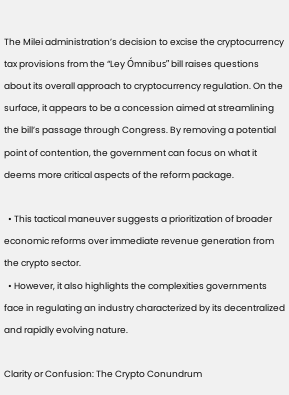The Milei administration’s decision to excise the cryptocurrency tax provisions from the “Ley Ómnibus” bill raises questions about its overall approach to cryptocurrency regulation. On the surface, it appears to be a concession aimed at streamlining the bill’s passage through Congress. By removing a potential point of contention, the government can focus on what it deems more critical aspects of the reform package.

  • This tactical maneuver suggests a prioritization of broader economic reforms over immediate revenue generation from the crypto sector.
  • However, it also highlights the complexities governments face in regulating an industry characterized by its decentralized and rapidly evolving nature.

Clarity or Confusion: The Crypto Conundrum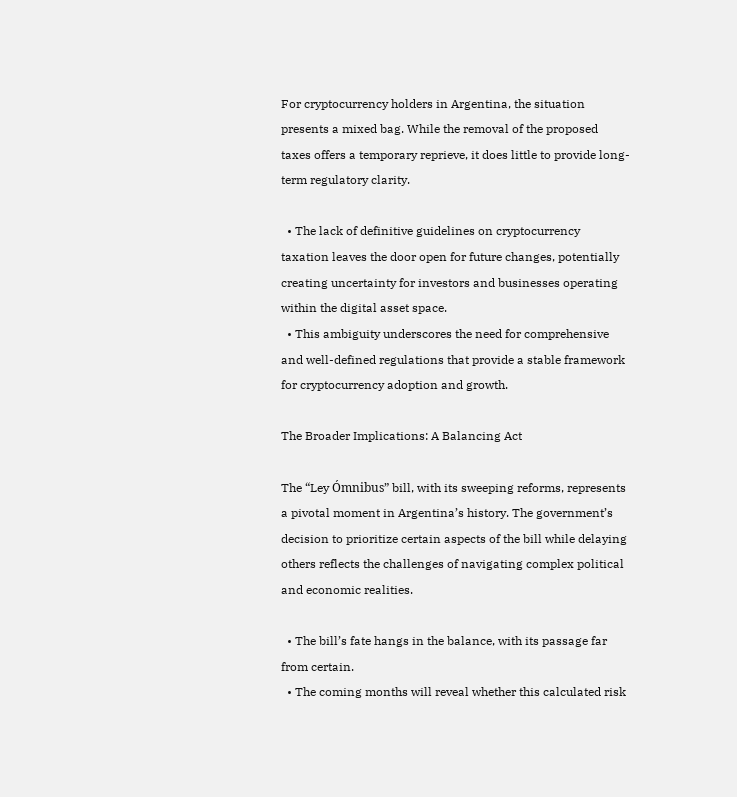For cryptocurrency holders in Argentina, the situation presents a mixed bag. While the removal of the proposed taxes offers a temporary reprieve, it does little to provide long-term regulatory clarity.

  • The lack of definitive guidelines on cryptocurrency taxation leaves the door open for future changes, potentially creating uncertainty for investors and businesses operating within the digital asset space.
  • This ambiguity underscores the need for comprehensive and well-defined regulations that provide a stable framework for cryptocurrency adoption and growth.

The Broader Implications: A Balancing Act

The “Ley Ómnibus” bill, with its sweeping reforms, represents a pivotal moment in Argentina’s history. The government’s decision to prioritize certain aspects of the bill while delaying others reflects the challenges of navigating complex political and economic realities.

  • The bill’s fate hangs in the balance, with its passage far from certain.
  • The coming months will reveal whether this calculated risk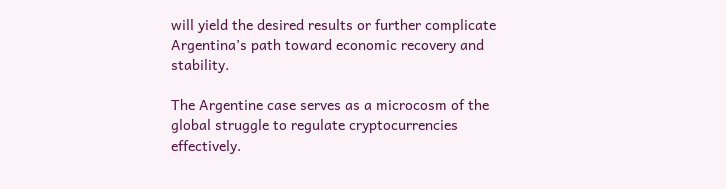will yield the desired results or further complicate Argentina’s path toward economic recovery and stability.

The Argentine case serves as a microcosm of the global struggle to regulate cryptocurrencies effectively.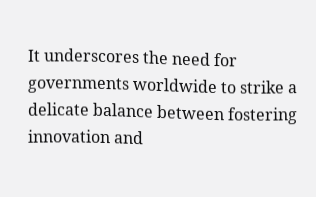It underscores the need for governments worldwide to strike a delicate balance between fostering innovation and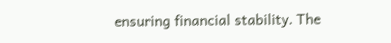ensuring financial stability. The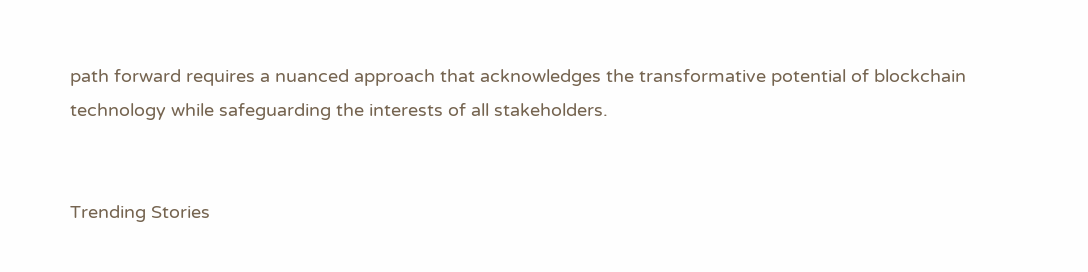path forward requires a nuanced approach that acknowledges the transformative potential of blockchain technology while safeguarding the interests of all stakeholders.


Trending Stories